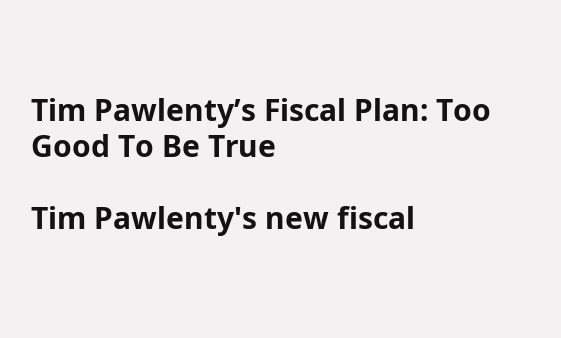Tim Pawlenty’s Fiscal Plan: Too Good To Be True

Tim Pawlenty's new fiscal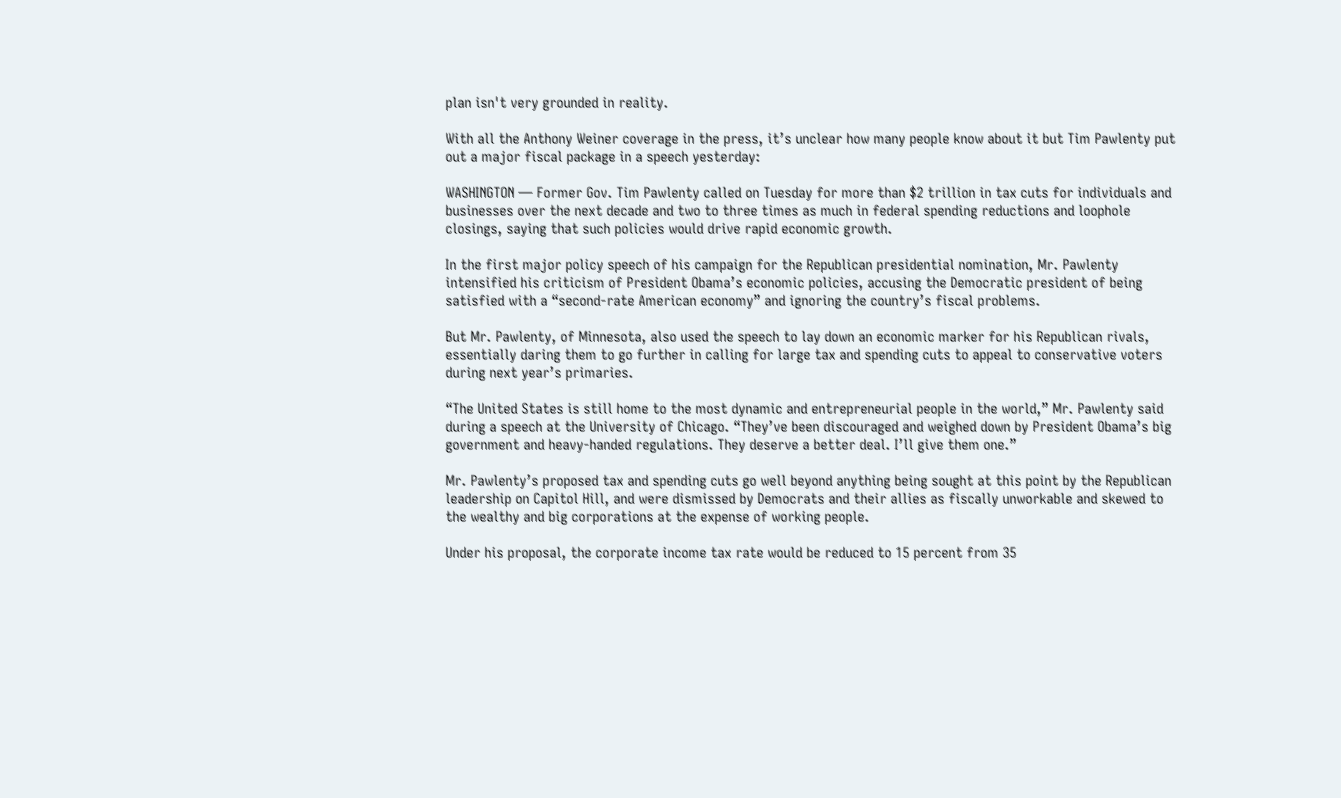plan isn't very grounded in reality.

With all the Anthony Weiner coverage in the press, it’s unclear how many people know about it but Tim Pawlenty put out a major fiscal package in a speech yesterday:

WASHINGTON — Former Gov. Tim Pawlenty called on Tuesday for more than $2 trillion in tax cuts for individuals and businesses over the next decade and two to three times as much in federal spending reductions and loophole closings, saying that such policies would drive rapid economic growth.

In the first major policy speech of his campaign for the Republican presidential nomination, Mr. Pawlenty intensified his criticism of President Obama’s economic policies, accusing the Democratic president of being satisfied with a “second-rate American economy” and ignoring the country’s fiscal problems.

But Mr. Pawlenty, of Minnesota, also used the speech to lay down an economic marker for his Republican rivals, essentially daring them to go further in calling for large tax and spending cuts to appeal to conservative voters during next year’s primaries.

“The United States is still home to the most dynamic and entrepreneurial people in the world,” Mr. Pawlenty said during a speech at the University of Chicago. “They’ve been discouraged and weighed down by President Obama’s big government and heavy-handed regulations. They deserve a better deal. I’ll give them one.”

Mr. Pawlenty’s proposed tax and spending cuts go well beyond anything being sought at this point by the Republican leadership on Capitol Hill, and were dismissed by Democrats and their allies as fiscally unworkable and skewed to the wealthy and big corporations at the expense of working people.

Under his proposal, the corporate income tax rate would be reduced to 15 percent from 35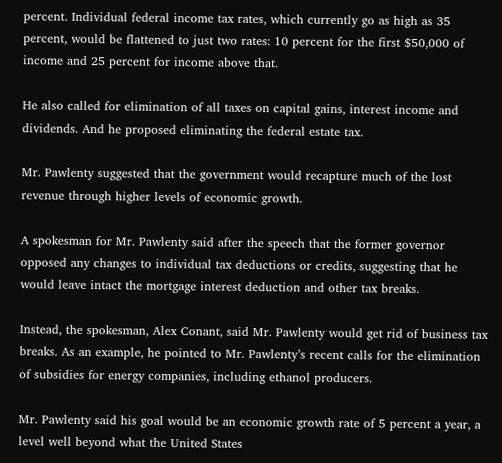percent. Individual federal income tax rates, which currently go as high as 35 percent, would be flattened to just two rates: 10 percent for the first $50,000 of income and 25 percent for income above that.

He also called for elimination of all taxes on capital gains, interest income and dividends. And he proposed eliminating the federal estate tax.

Mr. Pawlenty suggested that the government would recapture much of the lost revenue through higher levels of economic growth.

A spokesman for Mr. Pawlenty said after the speech that the former governor opposed any changes to individual tax deductions or credits, suggesting that he would leave intact the mortgage interest deduction and other tax breaks.

Instead, the spokesman, Alex Conant, said Mr. Pawlenty would get rid of business tax breaks. As an example, he pointed to Mr. Pawlenty’s recent calls for the elimination of subsidies for energy companies, including ethanol producers.

Mr. Pawlenty said his goal would be an economic growth rate of 5 percent a year, a level well beyond what the United States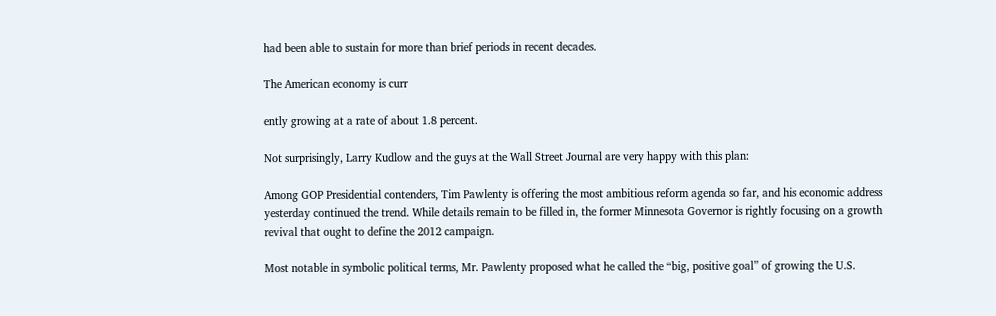had been able to sustain for more than brief periods in recent decades.

The American economy is curr

ently growing at a rate of about 1.8 percent.

Not surprisingly, Larry Kudlow and the guys at the Wall Street Journal are very happy with this plan:

Among GOP Presidential contenders, Tim Pawlenty is offering the most ambitious reform agenda so far, and his economic address yesterday continued the trend. While details remain to be filled in, the former Minnesota Governor is rightly focusing on a growth revival that ought to define the 2012 campaign.

Most notable in symbolic political terms, Mr. Pawlenty proposed what he called the “big, positive goal” of growing the U.S.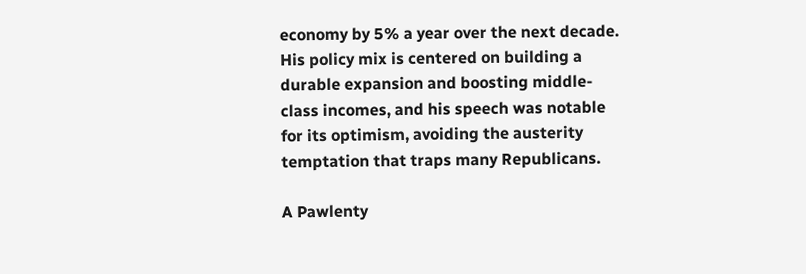economy by 5% a year over the next decade. His policy mix is centered on building a durable expansion and boosting middle-class incomes, and his speech was notable for its optimism, avoiding the austerity temptation that traps many Republicans.

A Pawlenty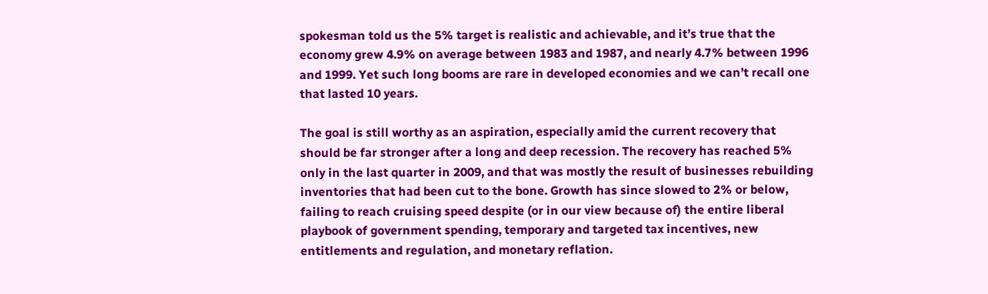spokesman told us the 5% target is realistic and achievable, and it’s true that the economy grew 4.9% on average between 1983 and 1987, and nearly 4.7% between 1996 and 1999. Yet such long booms are rare in developed economies and we can’t recall one that lasted 10 years.

The goal is still worthy as an aspiration, especially amid the current recovery that should be far stronger after a long and deep recession. The recovery has reached 5% only in the last quarter in 2009, and that was mostly the result of businesses rebuilding inventories that had been cut to the bone. Growth has since slowed to 2% or below, failing to reach cruising speed despite (or in our view because of) the entire liberal playbook of government spending, temporary and targeted tax incentives, new entitlements and regulation, and monetary reflation.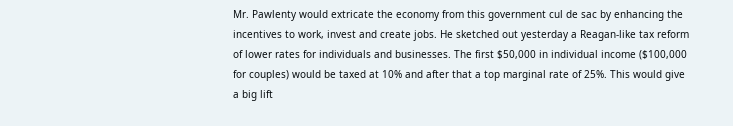Mr. Pawlenty would extricate the economy from this government cul de sac by enhancing the incentives to work, invest and create jobs. He sketched out yesterday a Reagan-like tax reform of lower rates for individuals and businesses. The first $50,000 in individual income ($100,000 for couples) would be taxed at 10% and after that a top marginal rate of 25%. This would give a big lift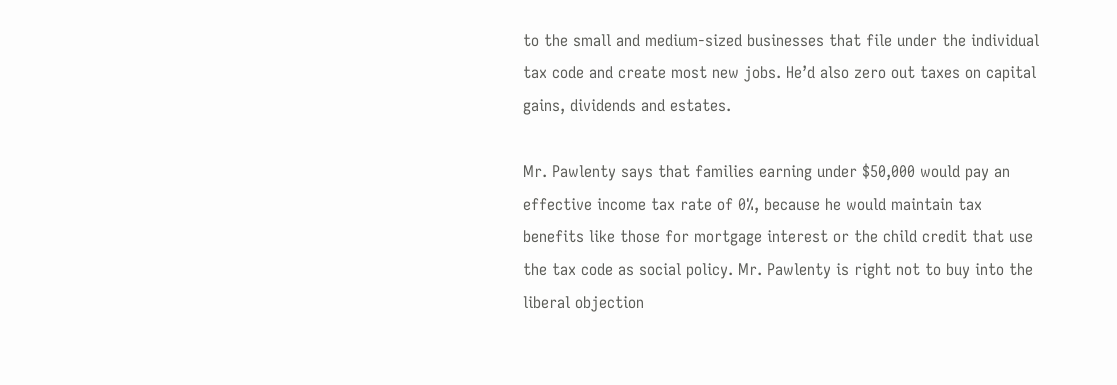to the small and medium-sized businesses that file under the individual tax code and create most new jobs. He’d also zero out taxes on capital gains, dividends and estates.

Mr. Pawlenty says that families earning under $50,000 would pay an effective income tax rate of 0%, because he would maintain tax benefits like those for mortgage interest or the child credit that use the tax code as social policy. Mr. Pawlenty is right not to buy into the liberal objection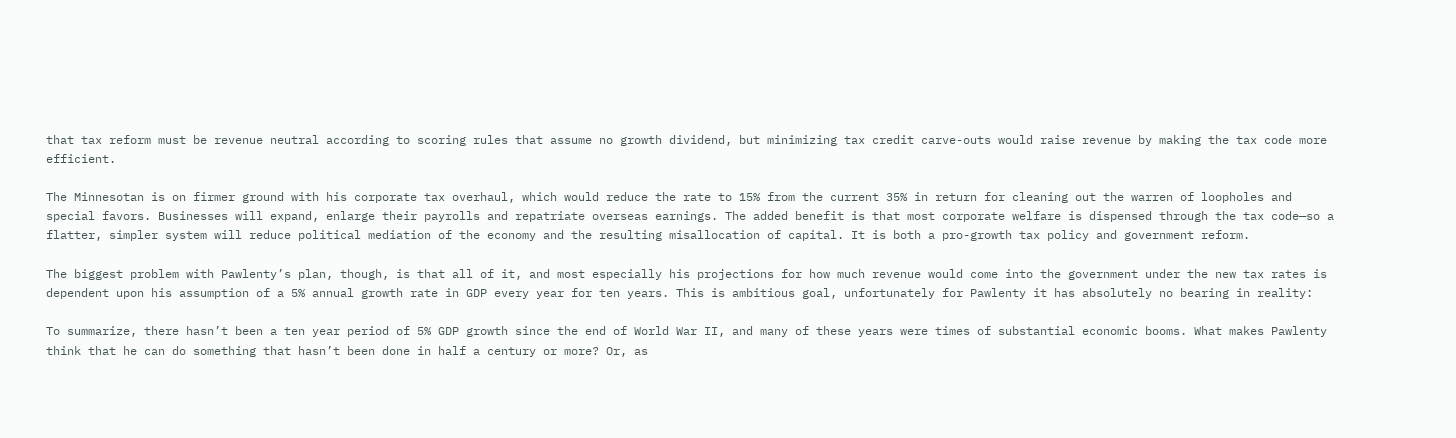that tax reform must be revenue neutral according to scoring rules that assume no growth dividend, but minimizing tax credit carve-outs would raise revenue by making the tax code more efficient.

The Minnesotan is on firmer ground with his corporate tax overhaul, which would reduce the rate to 15% from the current 35% in return for cleaning out the warren of loopholes and special favors. Businesses will expand, enlarge their payrolls and repatriate overseas earnings. The added benefit is that most corporate welfare is dispensed through the tax code—so a flatter, simpler system will reduce political mediation of the economy and the resulting misallocation of capital. It is both a pro-growth tax policy and government reform.

The biggest problem with Pawlenty’s plan, though, is that all of it, and most especially his projections for how much revenue would come into the government under the new tax rates is dependent upon his assumption of a 5% annual growth rate in GDP every year for ten years. This is ambitious goal, unfortunately for Pawlenty it has absolutely no bearing in reality:

To summarize, there hasn’t been a ten year period of 5% GDP growth since the end of World War II, and many of these years were times of substantial economic booms. What makes Pawlenty think that he can do something that hasn’t been done in half a century or more? Or, as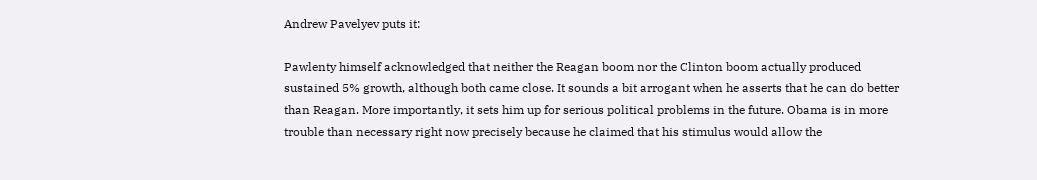Andrew Pavelyev puts it:

Pawlenty himself acknowledged that neither the Reagan boom nor the Clinton boom actually produced sustained 5% growth, although both came close. It sounds a bit arrogant when he asserts that he can do better than Reagan. More importantly, it sets him up for serious political problems in the future. Obama is in more trouble than necessary right now precisely because he claimed that his stimulus would allow the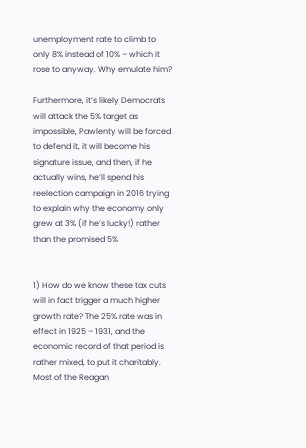unemployment rate to climb to only 8% instead of 10% – which it rose to anyway. Why emulate him?

Furthermore, it’s likely Democrats will attack the 5% target as impossible, Pawlenty will be forced to defend it, it will become his signature issue, and then, if he actually wins, he’ll spend his reelection campaign in 2016 trying to explain why the economy only grew at 3% (if he’s lucky!) rather than the promised 5%


1) How do we know these tax cuts will in fact trigger a much higher growth rate? The 25% rate was in effect in 1925 – 1931, and the economic record of that period is rather mixed, to put it charitably. Most of the Reagan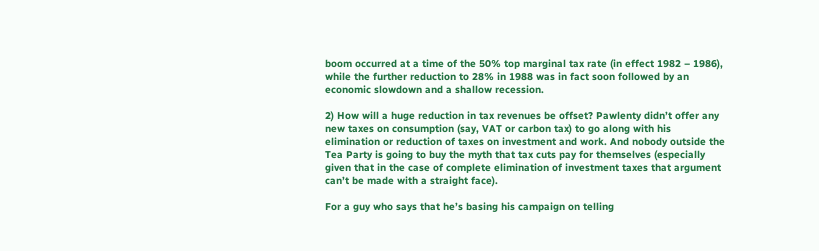boom occurred at a time of the 50% top marginal tax rate (in effect 1982 – 1986), while the further reduction to 28% in 1988 was in fact soon followed by an economic slowdown and a shallow recession.

2) How will a huge reduction in tax revenues be offset? Pawlenty didn’t offer any new taxes on consumption (say, VAT or carbon tax) to go along with his elimination or reduction of taxes on investment and work. And nobody outside the Tea Party is going to buy the myth that tax cuts pay for themselves (especially given that in the case of complete elimination of investment taxes that argument can’t be made with a straight face).

For a guy who says that he’s basing his campaign on telling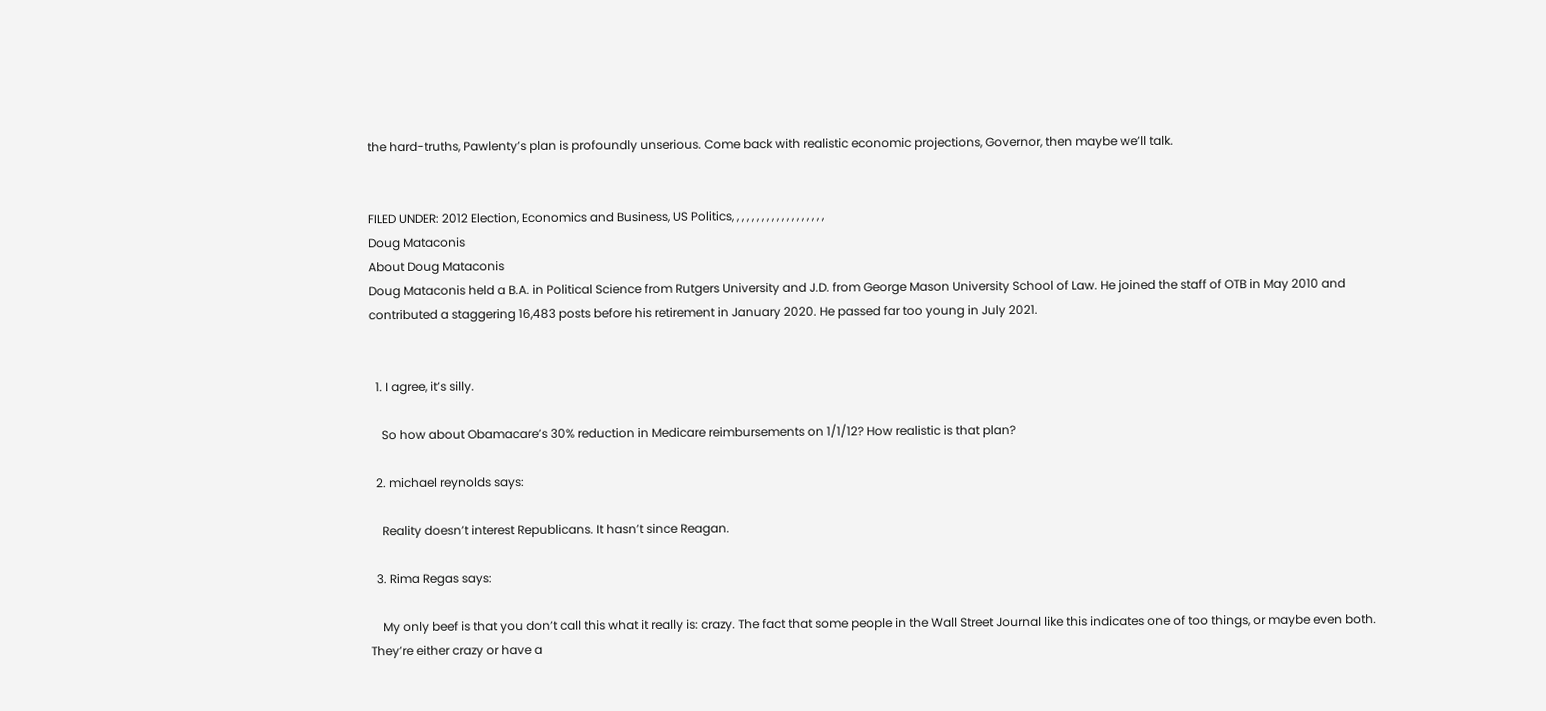the hard-truths, Pawlenty’s plan is profoundly unserious. Come back with realistic economic projections, Governor, then maybe we’ll talk.


FILED UNDER: 2012 Election, Economics and Business, US Politics, , , , , , , , , , , , , , , , , , ,
Doug Mataconis
About Doug Mataconis
Doug Mataconis held a B.A. in Political Science from Rutgers University and J.D. from George Mason University School of Law. He joined the staff of OTB in May 2010 and contributed a staggering 16,483 posts before his retirement in January 2020. He passed far too young in July 2021.


  1. I agree, it’s silly.

    So how about Obamacare’s 30% reduction in Medicare reimbursements on 1/1/12? How realistic is that plan?

  2. michael reynolds says:

    Reality doesn’t interest Republicans. It hasn’t since Reagan.

  3. Rima Regas says:

    My only beef is that you don’t call this what it really is: crazy. The fact that some people in the Wall Street Journal like this indicates one of too things, or maybe even both. They’re either crazy or have a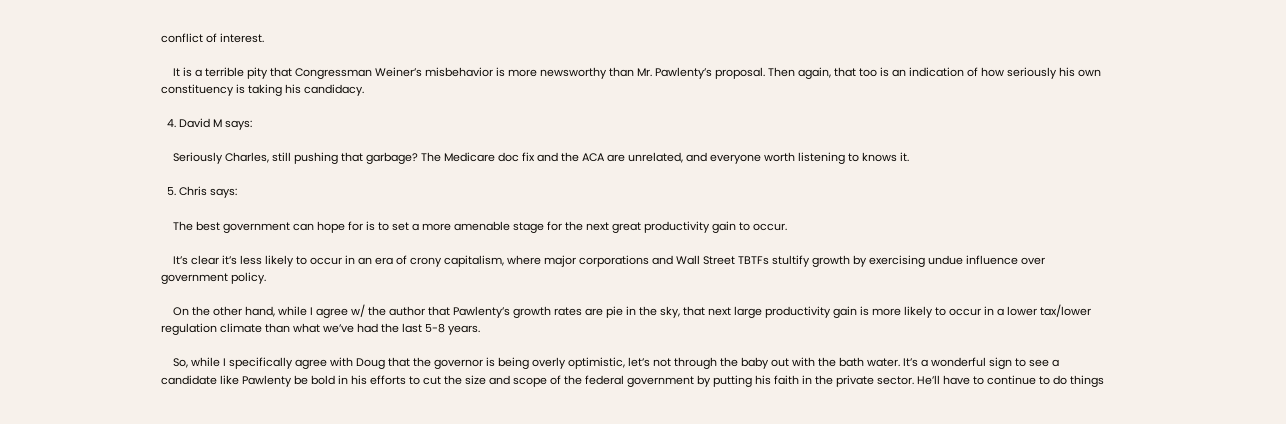conflict of interest.

    It is a terrible pity that Congressman Weiner’s misbehavior is more newsworthy than Mr. Pawlenty’s proposal. Then again, that too is an indication of how seriously his own constituency is taking his candidacy.

  4. David M says:

    Seriously Charles, still pushing that garbage? The Medicare doc fix and the ACA are unrelated, and everyone worth listening to knows it.

  5. Chris says:

    The best government can hope for is to set a more amenable stage for the next great productivity gain to occur.

    It’s clear it’s less likely to occur in an era of crony capitalism, where major corporations and Wall Street TBTFs stultify growth by exercising undue influence over government policy.

    On the other hand, while I agree w/ the author that Pawlenty’s growth rates are pie in the sky, that next large productivity gain is more likely to occur in a lower tax/lower regulation climate than what we’ve had the last 5-8 years.

    So, while I specifically agree with Doug that the governor is being overly optimistic, let’s not through the baby out with the bath water. It’s a wonderful sign to see a candidate like Pawlenty be bold in his efforts to cut the size and scope of the federal government by putting his faith in the private sector. He’ll have to continue to do things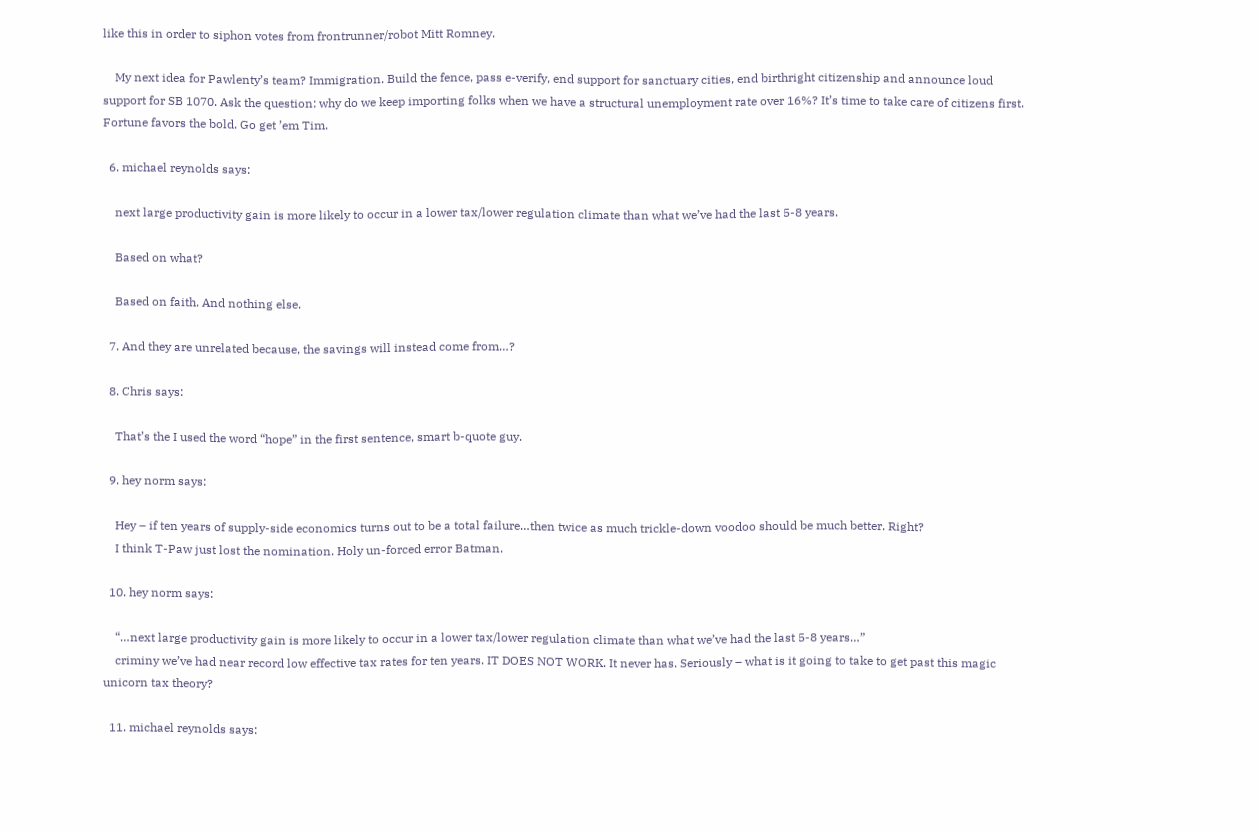like this in order to siphon votes from frontrunner/robot Mitt Romney.

    My next idea for Pawlenty’s team? Immigration. Build the fence, pass e-verify, end support for sanctuary cities, end birthright citizenship and announce loud support for SB 1070. Ask the question: why do we keep importing folks when we have a structural unemployment rate over 16%? It’s time to take care of citizens first. Fortune favors the bold. Go get ’em Tim.

  6. michael reynolds says:

    next large productivity gain is more likely to occur in a lower tax/lower regulation climate than what we’ve had the last 5-8 years.

    Based on what?

    Based on faith. And nothing else.

  7. And they are unrelated because, the savings will instead come from…?

  8. Chris says:

    That’s the I used the word “hope” in the first sentence, smart b-quote guy.

  9. hey norm says:

    Hey – if ten years of supply-side economics turns out to be a total failure…then twice as much trickle-down voodoo should be much better. Right?
    I think T-Paw just lost the nomination. Holy un-forced error Batman.

  10. hey norm says:

    “…next large productivity gain is more likely to occur in a lower tax/lower regulation climate than what we’ve had the last 5-8 years…”
    criminy we’ve had near record low effective tax rates for ten years. IT DOES NOT WORK. It never has. Seriously – what is it going to take to get past this magic unicorn tax theory?

  11. michael reynolds says: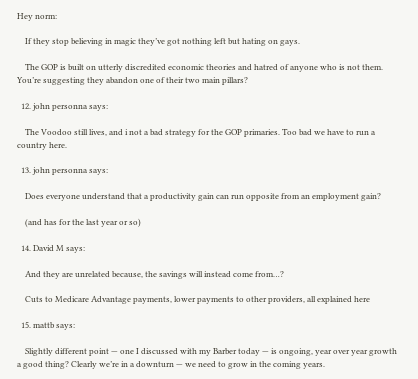Hey norm:

    If they stop believing in magic they’ve got nothing left but hating on gays.

    The GOP is built on utterly discredited economic theories and hatred of anyone who is not them. You’re suggesting they abandon one of their two main pillars?

  12. john personna says:

    The Voodoo still lives, and i not a bad strategy for the GOP primaries. Too bad we have to run a country here.

  13. john personna says:

    Does everyone understand that a productivity gain can run opposite from an employment gain?

    (and has for the last year or so)

  14. David M says:

    And they are unrelated because, the savings will instead come from…?

    Cuts to Medicare Advantage payments, lower payments to other providers, all explained here

  15. mattb says:

    Slightly different point — one I discussed with my Barber today — is ongoing, year over year growth a good thing? Clearly we’re in a downturn — we need to grow in the coming years.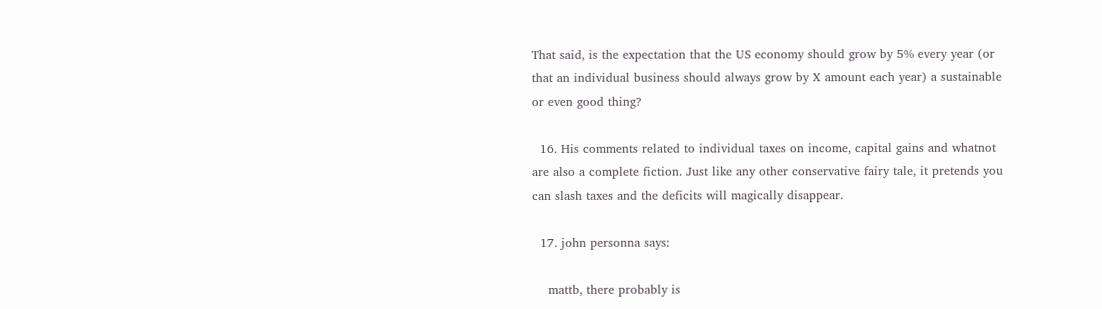That said, is the expectation that the US economy should grow by 5% every year (or that an individual business should always grow by X amount each year) a sustainable or even good thing?

  16. His comments related to individual taxes on income, capital gains and whatnot are also a complete fiction. Just like any other conservative fairy tale, it pretends you can slash taxes and the deficits will magically disappear.

  17. john personna says:

    mattb, there probably is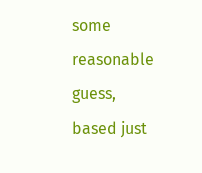some reasonable guess, based just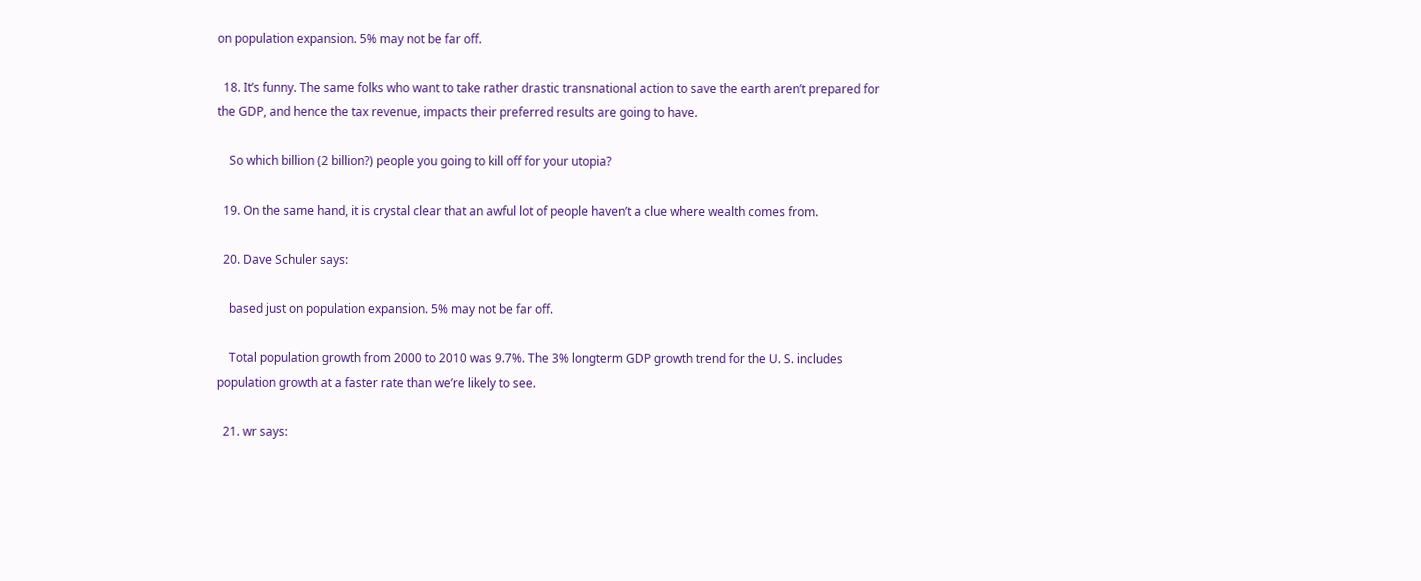on population expansion. 5% may not be far off.

  18. It’s funny. The same folks who want to take rather drastic transnational action to save the earth aren’t prepared for the GDP, and hence the tax revenue, impacts their preferred results are going to have.

    So which billion (2 billion?) people you going to kill off for your utopia?

  19. On the same hand, it is crystal clear that an awful lot of people haven’t a clue where wealth comes from.

  20. Dave Schuler says:

    based just on population expansion. 5% may not be far off.

    Total population growth from 2000 to 2010 was 9.7%. The 3% longterm GDP growth trend for the U. S. includes population growth at a faster rate than we’re likely to see.

  21. wr says: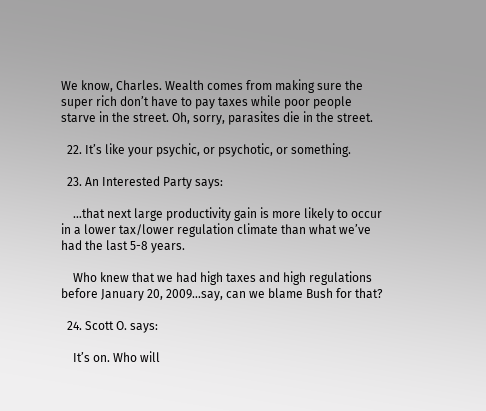We know, Charles. Wealth comes from making sure the super rich don’t have to pay taxes while poor people starve in the street. Oh, sorry, parasites die in the street.

  22. It’s like your psychic, or psychotic, or something.

  23. An Interested Party says:

    …that next large productivity gain is more likely to occur in a lower tax/lower regulation climate than what we’ve had the last 5-8 years.

    Who knew that we had high taxes and high regulations before January 20, 2009…say, can we blame Bush for that?

  24. Scott O. says:

    It’s on. Who will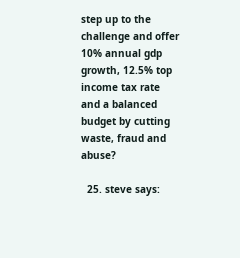step up to the challenge and offer 10% annual gdp growth, 12.5% top income tax rate and a balanced budget by cutting waste, fraud and abuse?

  25. steve says: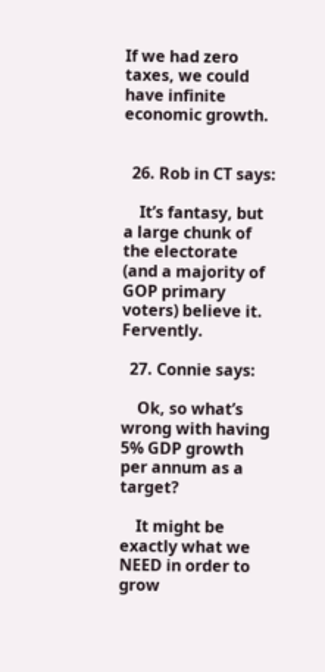If we had zero taxes, we could have infinite economic growth.


  26. Rob in CT says:

    It’s fantasy, but a large chunk of the electorate (and a majority of GOP primary voters) believe it. Fervently.

  27. Connie says:

    Ok, so what’s wrong with having 5% GDP growth per annum as a target?

    It might be exactly what we NEED in order to grow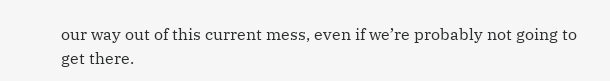our way out of this current mess, even if we’re probably not going to get there.